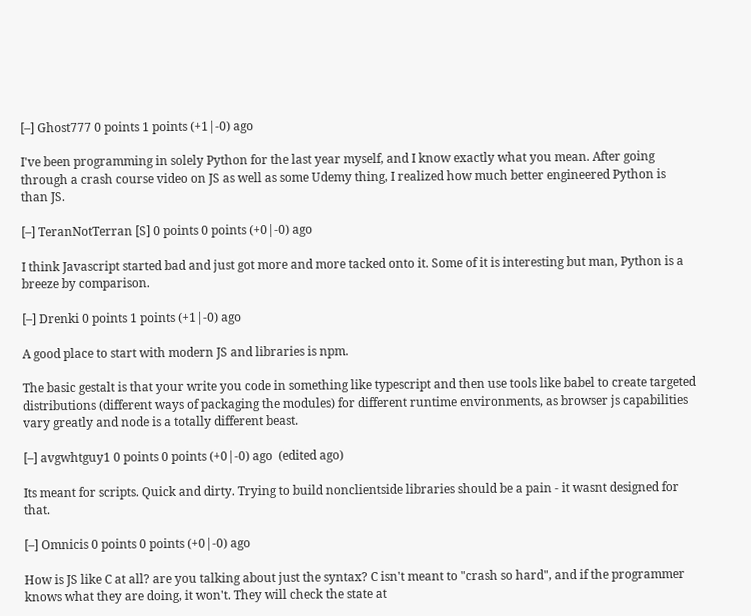[–] Ghost777 0 points 1 points (+1|-0) ago

I've been programming in solely Python for the last year myself, and I know exactly what you mean. After going through a crash course video on JS as well as some Udemy thing, I realized how much better engineered Python is than JS.

[–] TeranNotTerran [S] 0 points 0 points (+0|-0) ago

I think Javascript started bad and just got more and more tacked onto it. Some of it is interesting but man, Python is a breeze by comparison.

[–] Drenki 0 points 1 points (+1|-0) ago

A good place to start with modern JS and libraries is npm.

The basic gestalt is that your write you code in something like typescript and then use tools like babel to create targeted distributions (different ways of packaging the modules) for different runtime environments, as browser js capabilities vary greatly and node is a totally different beast.

[–] avgwhtguy1 0 points 0 points (+0|-0) ago  (edited ago)

Its meant for scripts. Quick and dirty. Trying to build nonclientside libraries should be a pain - it wasnt designed for that.

[–] Omnicis 0 points 0 points (+0|-0) ago

How is JS like C at all? are you talking about just the syntax? C isn't meant to "crash so hard", and if the programmer knows what they are doing, it won't. They will check the state at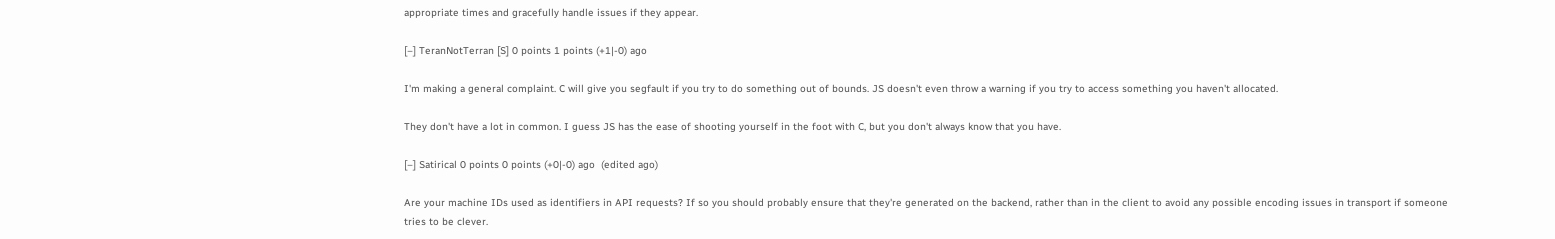appropriate times and gracefully handle issues if they appear.

[–] TeranNotTerran [S] 0 points 1 points (+1|-0) ago

I'm making a general complaint. C will give you segfault if you try to do something out of bounds. JS doesn't even throw a warning if you try to access something you haven't allocated.

They don't have a lot in common. I guess JS has the ease of shooting yourself in the foot with C, but you don't always know that you have.

[–] Satirical 0 points 0 points (+0|-0) ago  (edited ago)

Are your machine IDs used as identifiers in API requests? If so you should probably ensure that they're generated on the backend, rather than in the client to avoid any possible encoding issues in transport if someone tries to be clever.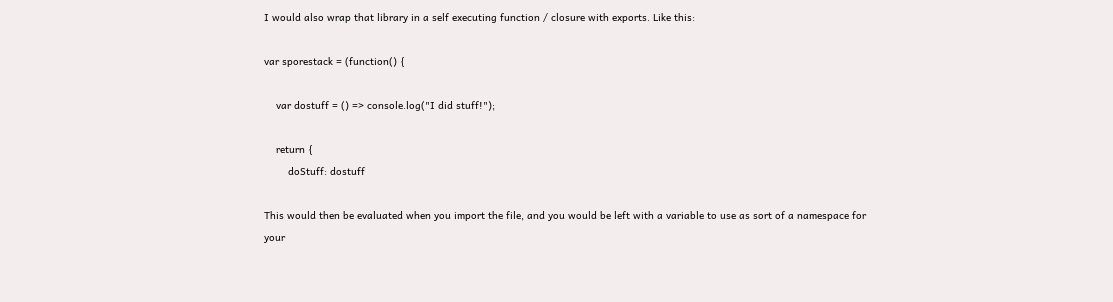I would also wrap that library in a self executing function / closure with exports. Like this:

var sporestack = (function() {

    var dostuff = () => console.log("I did stuff!");

    return {
        doStuff: dostuff

This would then be evaluated when you import the file, and you would be left with a variable to use as sort of a namespace for your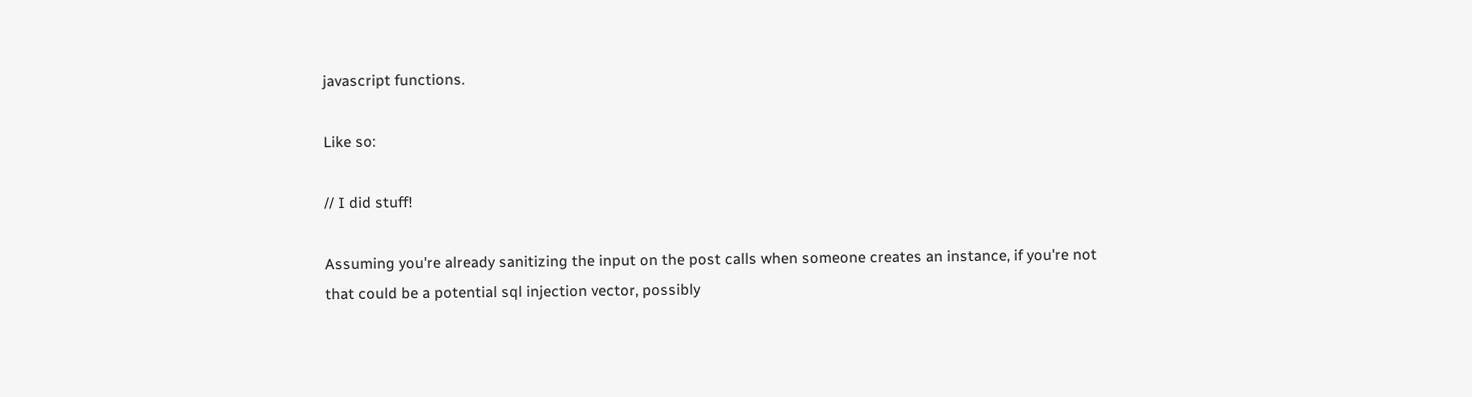javascript functions.

Like so:

// I did stuff!

Assuming you're already sanitizing the input on the post calls when someone creates an instance, if you're not that could be a potential sql injection vector, possibly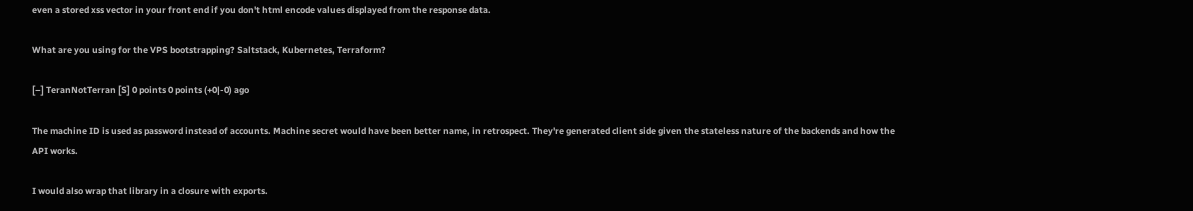even a stored xss vector in your front end if you don't html encode values displayed from the response data.

What are you using for the VPS bootstrapping? Saltstack, Kubernetes, Terraform?

[–] TeranNotTerran [S] 0 points 0 points (+0|-0) ago

The machine ID is used as password instead of accounts. Machine secret would have been better name, in retrospect. They're generated client side given the stateless nature of the backends and how the API works.

I would also wrap that library in a closure with exports.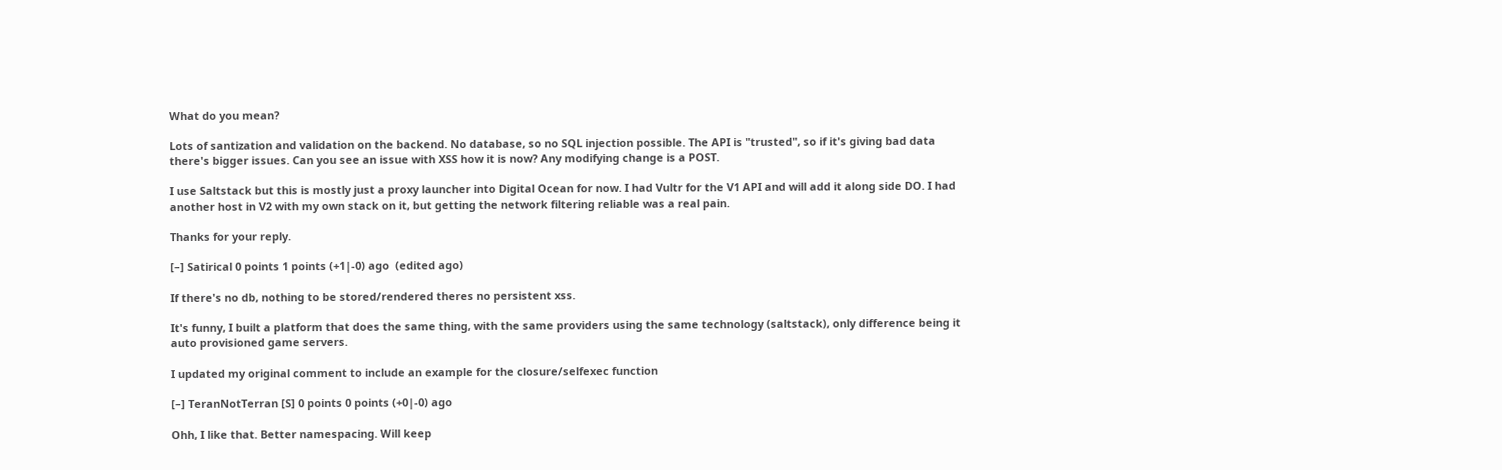What do you mean?

Lots of santization and validation on the backend. No database, so no SQL injection possible. The API is "trusted", so if it's giving bad data there's bigger issues. Can you see an issue with XSS how it is now? Any modifying change is a POST.

I use Saltstack but this is mostly just a proxy launcher into Digital Ocean for now. I had Vultr for the V1 API and will add it along side DO. I had another host in V2 with my own stack on it, but getting the network filtering reliable was a real pain.

Thanks for your reply.

[–] Satirical 0 points 1 points (+1|-0) ago  (edited ago)

If there's no db, nothing to be stored/rendered theres no persistent xss.

It's funny, I built a platform that does the same thing, with the same providers using the same technology (saltstack), only difference being it auto provisioned game servers.

I updated my original comment to include an example for the closure/selfexec function

[–] TeranNotTerran [S] 0 points 0 points (+0|-0) ago

Ohh, I like that. Better namespacing. Will keep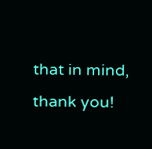that in mind, thank you!